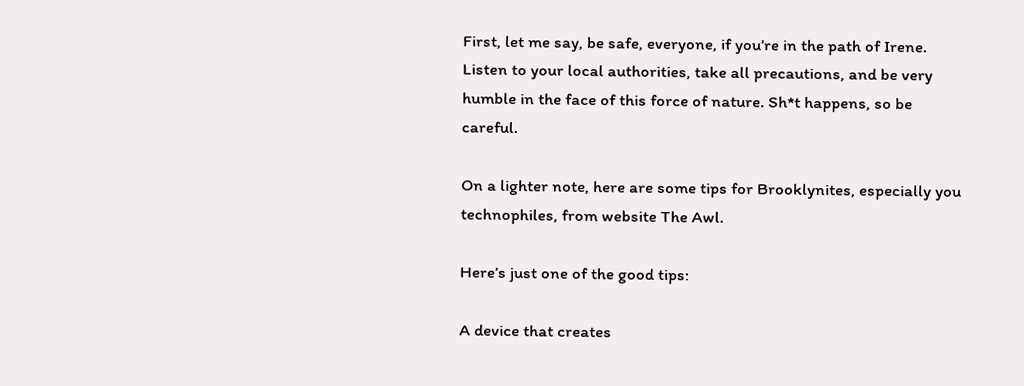First, let me say, be safe, everyone, if you’re in the path of Irene. Listen to your local authorities, take all precautions, and be very humble in the face of this force of nature. Sh*t happens, so be careful.

On a lighter note, here are some tips for Brooklynites, especially you technophiles, from website The Awl.

Here’s just one of the good tips:

A device that creates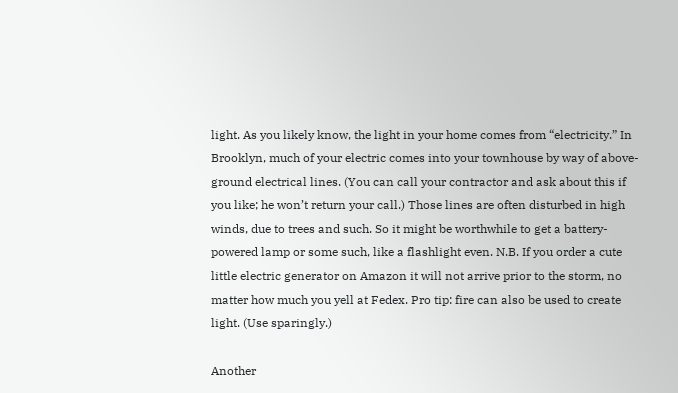light. As you likely know, the light in your home comes from “electricity.” In Brooklyn, much of your electric comes into your townhouse by way of above-ground electrical lines. (You can call your contractor and ask about this if you like; he won’t return your call.) Those lines are often disturbed in high winds, due to trees and such. So it might be worthwhile to get a battery-powered lamp or some such, like a flashlight even. N.B. If you order a cute little electric generator on Amazon it will not arrive prior to the storm, no matter how much you yell at Fedex. Pro tip: fire can also be used to create light. (Use sparingly.)

Another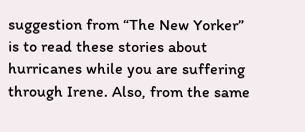suggestion from “The New Yorker” is to read these stories about hurricanes while you are suffering through Irene. Also, from the same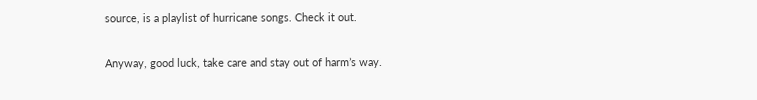source, is a playlist of hurricane songs. Check it out.

Anyway, good luck, take care and stay out of harm’s way.